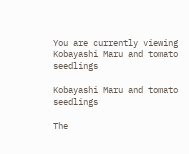You are currently viewing Kobayashi Maru and tomato seedlings

Kobayashi Maru and tomato seedlings

The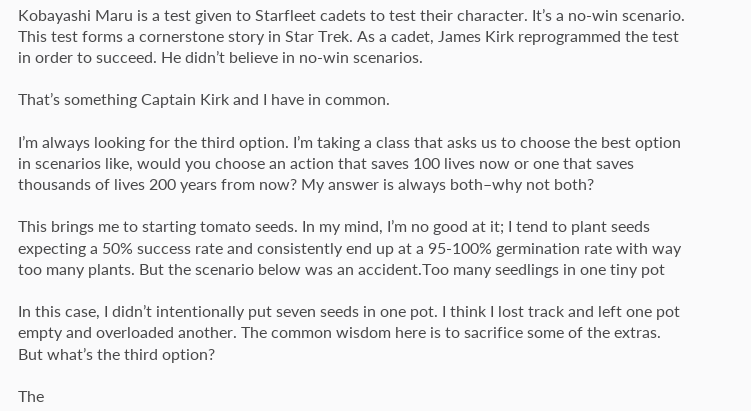Kobayashi Maru is a test given to Starfleet cadets to test their character. It’s a no-win scenario. This test forms a cornerstone story in Star Trek. As a cadet, James Kirk reprogrammed the test in order to succeed. He didn’t believe in no-win scenarios.

That’s something Captain Kirk and I have in common.

I’m always looking for the third option. I’m taking a class that asks us to choose the best option in scenarios like, would you choose an action that saves 100 lives now or one that saves thousands of lives 200 years from now? My answer is always both–why not both?

This brings me to starting tomato seeds. In my mind, I’m no good at it; I tend to plant seeds expecting a 50% success rate and consistently end up at a 95-100% germination rate with way too many plants. But the scenario below was an accident.Too many seedlings in one tiny pot

In this case, I didn’t intentionally put seven seeds in one pot. I think I lost track and left one pot empty and overloaded another. The common wisdom here is to sacrifice some of the extras. But what’s the third option?

The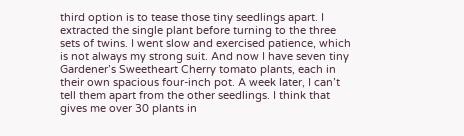third option is to tease those tiny seedlings apart. I extracted the single plant before turning to the three sets of twins. I went slow and exercised patience, which is not always my strong suit. And now I have seven tiny Gardener’s Sweetheart Cherry tomato plants, each in their own spacious four-inch pot. A week later, I can’t tell them apart from the other seedlings. I think that gives me over 30 plants in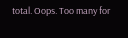total. Oops. Too many for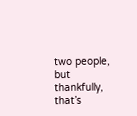two people, but thankfully, that’s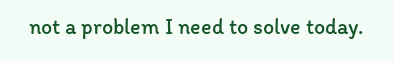not a problem I need to solve today.